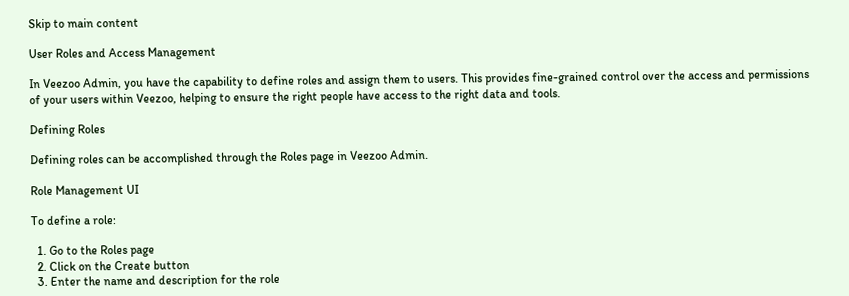Skip to main content

User Roles and Access Management

In Veezoo Admin, you have the capability to define roles and assign them to users. This provides fine-grained control over the access and permissions of your users within Veezoo, helping to ensure the right people have access to the right data and tools.

Defining Roles

Defining roles can be accomplished through the Roles page in Veezoo Admin.

Role Management UI

To define a role:

  1. Go to the Roles page
  2. Click on the Create button
  3. Enter the name and description for the role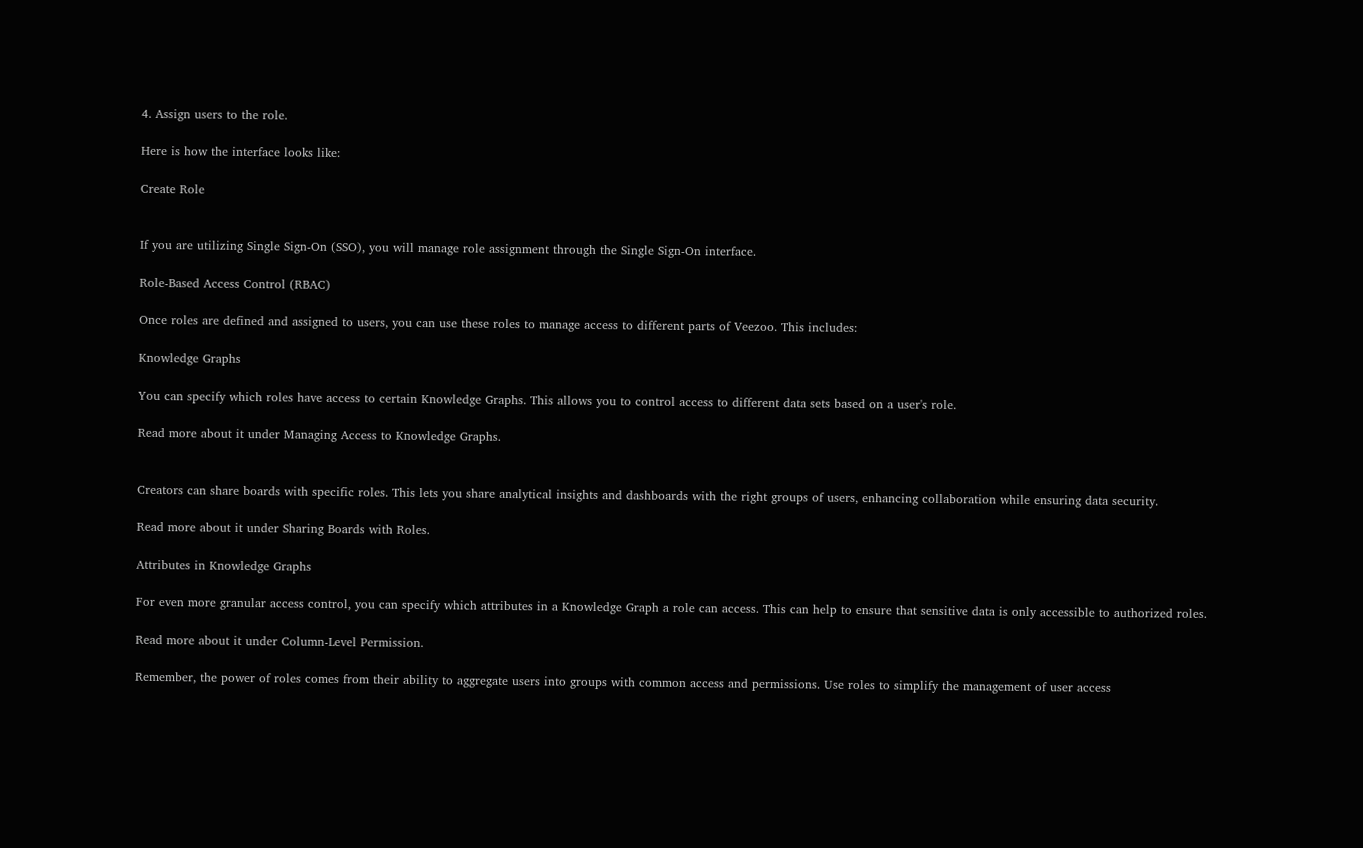4. Assign users to the role.

Here is how the interface looks like:

Create Role


If you are utilizing Single Sign-On (SSO), you will manage role assignment through the Single Sign-On interface.

Role-Based Access Control (RBAC)

Once roles are defined and assigned to users, you can use these roles to manage access to different parts of Veezoo. This includes:

Knowledge Graphs

You can specify which roles have access to certain Knowledge Graphs. This allows you to control access to different data sets based on a user's role.

Read more about it under Managing Access to Knowledge Graphs.


Creators can share boards with specific roles. This lets you share analytical insights and dashboards with the right groups of users, enhancing collaboration while ensuring data security.

Read more about it under Sharing Boards with Roles.

Attributes in Knowledge Graphs

For even more granular access control, you can specify which attributes in a Knowledge Graph a role can access. This can help to ensure that sensitive data is only accessible to authorized roles.

Read more about it under Column-Level Permission.

Remember, the power of roles comes from their ability to aggregate users into groups with common access and permissions. Use roles to simplify the management of user access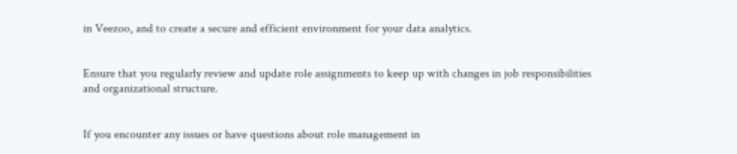in Veezoo, and to create a secure and efficient environment for your data analytics.


Ensure that you regularly review and update role assignments to keep up with changes in job responsibilities and organizational structure.


If you encounter any issues or have questions about role management in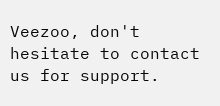Veezoo, don't hesitate to contact us for support.